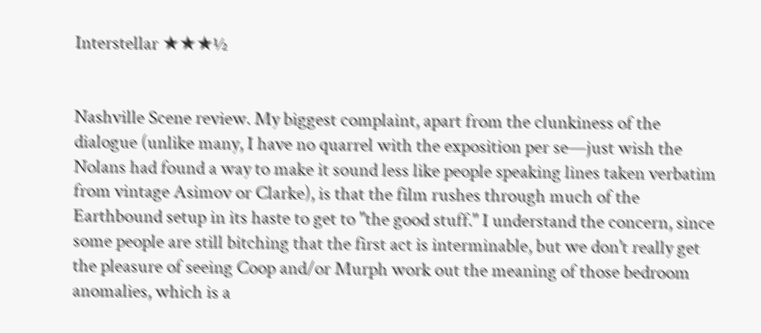Interstellar ★★★½


Nashville Scene review. My biggest complaint, apart from the clunkiness of the dialogue (unlike many, I have no quarrel with the exposition per se—just wish the Nolans had found a way to make it sound less like people speaking lines taken verbatim from vintage Asimov or Clarke), is that the film rushes through much of the Earthbound setup in its haste to get to "the good stuff." I understand the concern, since some people are still bitching that the first act is interminable, but we don't really get the pleasure of seeing Coop and/or Murph work out the meaning of those bedroom anomalies, which is a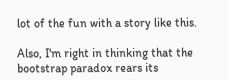lot of the fun with a story like this.

Also, I'm right in thinking that the bootstrap paradox rears its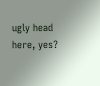ugly head here, yes?